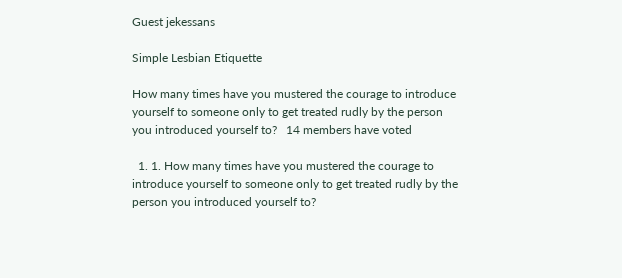Guest jekessans

Simple Lesbian Etiquette

How many times have you mustered the courage to introduce yourself to someone only to get treated rudly by the person you introduced yourself to?   14 members have voted

  1. 1. How many times have you mustered the courage to introduce yourself to someone only to get treated rudly by the person you introduced yourself to?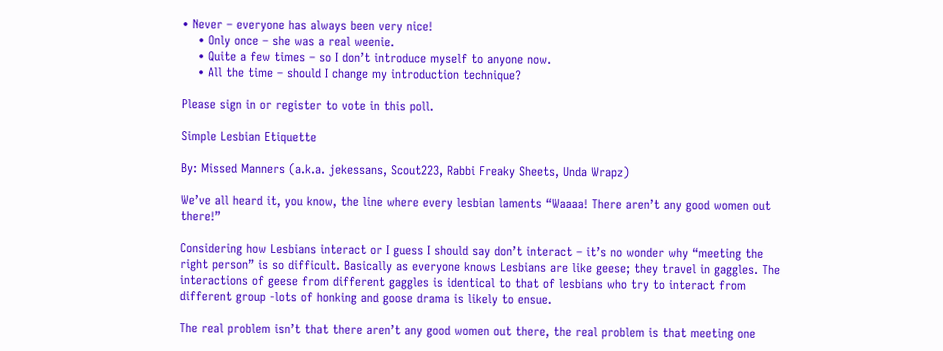• Never – everyone has always been very nice!
    • Only once – she was a real weenie.
    • Quite a few times – so I don’t introduce myself to anyone now.
    • All the time – should I change my introduction technique?

Please sign in or register to vote in this poll.

Simple Lesbian Etiquette

By: Missed Manners (a.k.a. jekessans, Scout223, Rabbi Freaky Sheets, Unda Wrapz)

We’ve all heard it, you know, the line where every lesbian laments “Waaaa! There aren’t any good women out there!”

Considering how Lesbians interact or I guess I should say don’t interact – it’s no wonder why “meeting the right person” is so difficult. Basically as everyone knows Lesbians are like geese; they travel in gaggles. The interactions of geese from different gaggles is identical to that of lesbians who try to interact from different group -lots of honking and goose drama is likely to ensue.

The real problem isn’t that there aren’t any good women out there, the real problem is that meeting one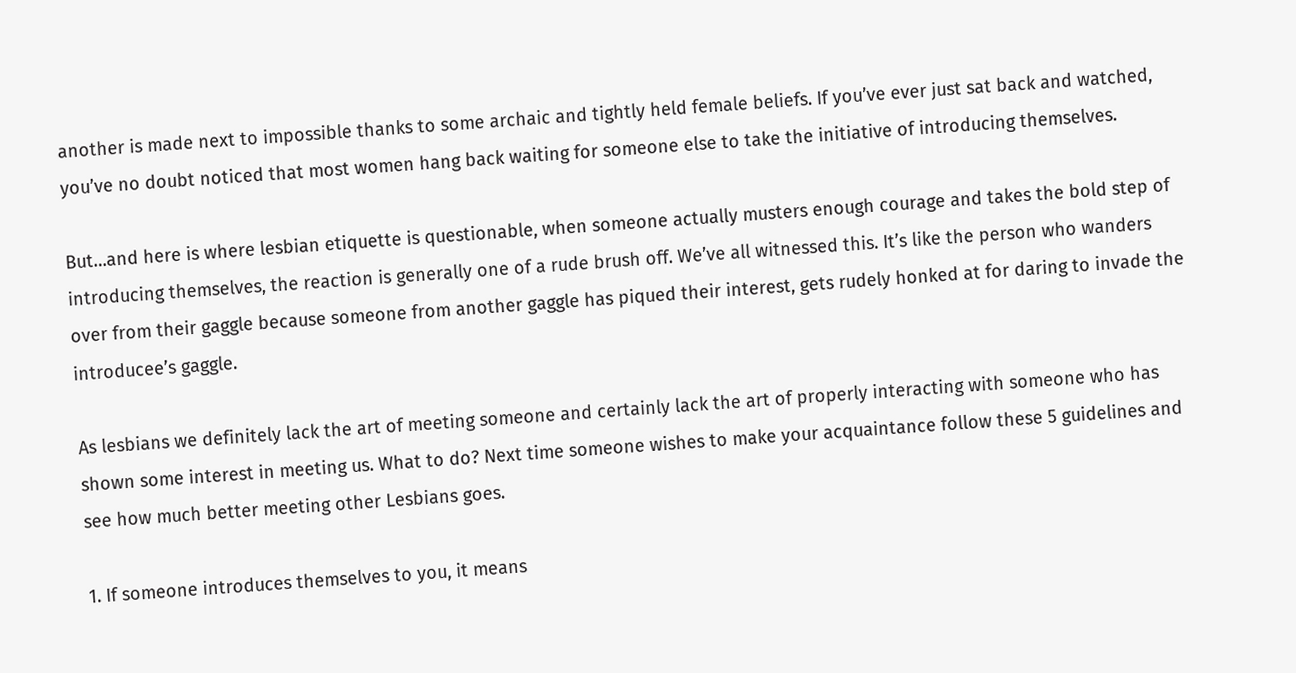another is made next to impossible thanks to some archaic and tightly held female beliefs. If you’ve ever just sat back and watched, you’ve no doubt noticed that most women hang back waiting for someone else to take the initiative of introducing themselves.

But…and here is where lesbian etiquette is questionable, when someone actually musters enough courage and takes the bold step of introducing themselves, the reaction is generally one of a rude brush off. We’ve all witnessed this. It’s like the person who wanders over from their gaggle because someone from another gaggle has piqued their interest, gets rudely honked at for daring to invade the introducee’s gaggle.

As lesbians we definitely lack the art of meeting someone and certainly lack the art of properly interacting with someone who has shown some interest in meeting us. What to do? Next time someone wishes to make your acquaintance follow these 5 guidelines and see how much better meeting other Lesbians goes.

1. If someone introduces themselves to you, it means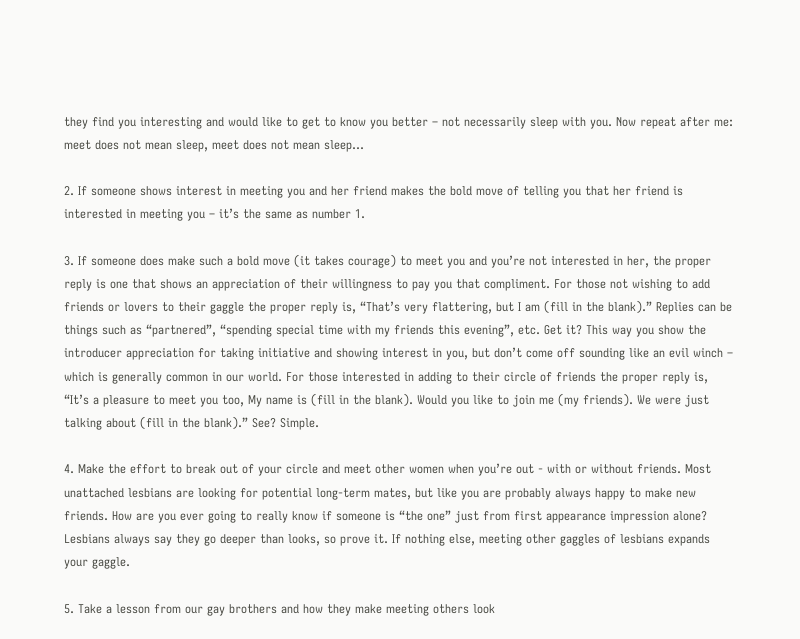they find you interesting and would like to get to know you better – not necessarily sleep with you. Now repeat after me: meet does not mean sleep, meet does not mean sleep…

2. If someone shows interest in meeting you and her friend makes the bold move of telling you that her friend is interested in meeting you – it’s the same as number 1.

3. If someone does make such a bold move (it takes courage) to meet you and you’re not interested in her, the proper reply is one that shows an appreciation of their willingness to pay you that compliment. For those not wishing to add friends or lovers to their gaggle the proper reply is, “That’s very flattering, but I am (fill in the blank).” Replies can be things such as “partnered”, “spending special time with my friends this evening”, etc. Get it? This way you show the introducer appreciation for taking initiative and showing interest in you, but don’t come off sounding like an evil winch – which is generally common in our world. For those interested in adding to their circle of friends the proper reply is, “It’s a pleasure to meet you too, My name is (fill in the blank). Would you like to join me (my friends). We were just talking about (fill in the blank).” See? Simple.

4. Make the effort to break out of your circle and meet other women when you’re out - with or without friends. Most unattached lesbians are looking for potential long-term mates, but like you are probably always happy to make new friends. How are you ever going to really know if someone is “the one” just from first appearance impression alone? Lesbians always say they go deeper than looks, so prove it. If nothing else, meeting other gaggles of lesbians expands your gaggle.

5. Take a lesson from our gay brothers and how they make meeting others look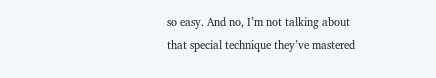so easy. And no, I’m not talking about that special technique they’ve mastered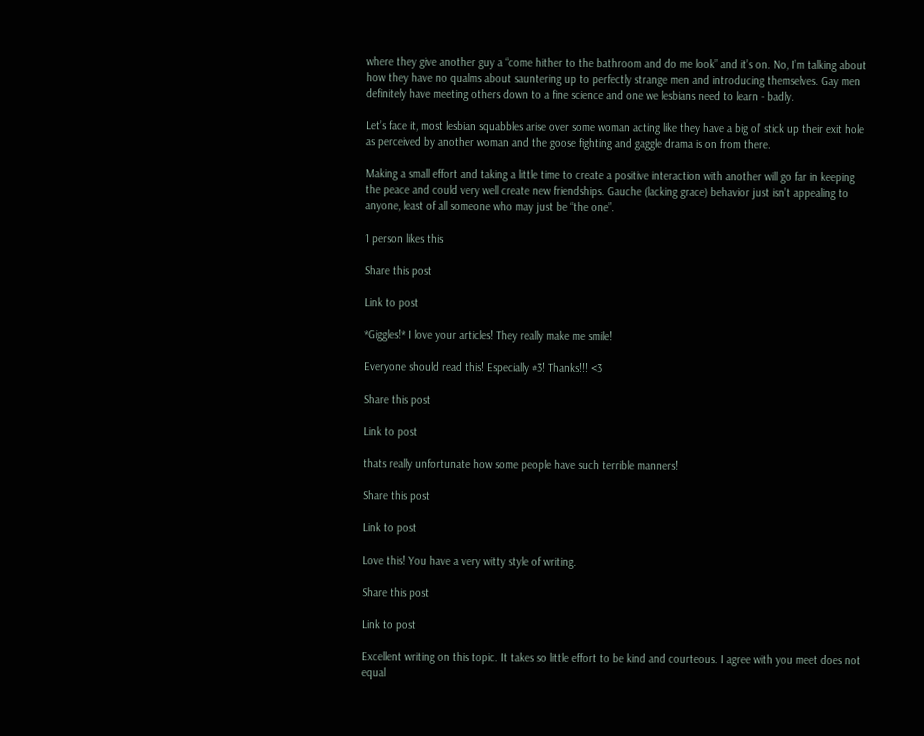where they give another guy a “come hither to the bathroom and do me look” and it’s on. No, I’m talking about how they have no qualms about sauntering up to perfectly strange men and introducing themselves. Gay men definitely have meeting others down to a fine science and one we lesbians need to learn - badly.

Let’s face it, most lesbian squabbles arise over some woman acting like they have a big ol’ stick up their exit hole as perceived by another woman and the goose fighting and gaggle drama is on from there.

Making a small effort and taking a little time to create a positive interaction with another will go far in keeping the peace and could very well create new friendships. Gauche (lacking grace) behavior just isn’t appealing to anyone, least of all someone who may just be “the one”.

1 person likes this

Share this post

Link to post

*Giggles!* I love your articles! They really make me smile!

Everyone should read this! Especially #3! Thanks!!! <3

Share this post

Link to post

thats really unfortunate how some people have such terrible manners!

Share this post

Link to post

Love this! You have a very witty style of writing.

Share this post

Link to post

Excellent writing on this topic. It takes so little effort to be kind and courteous. I agree with you meet does not equal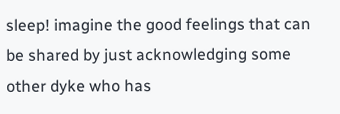sleep! imagine the good feelings that can be shared by just acknowledging some other dyke who has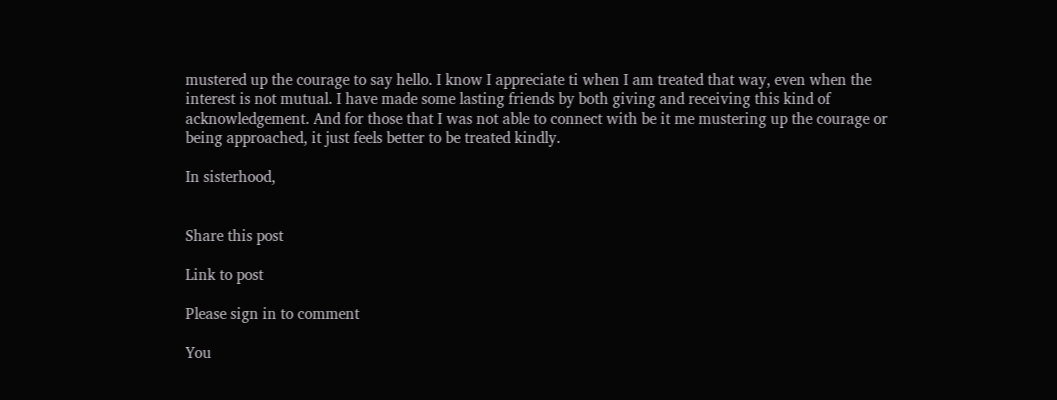mustered up the courage to say hello. I know I appreciate ti when I am treated that way, even when the interest is not mutual. I have made some lasting friends by both giving and receiving this kind of acknowledgement. And for those that I was not able to connect with be it me mustering up the courage or being approached, it just feels better to be treated kindly.

In sisterhood,


Share this post

Link to post

Please sign in to comment

You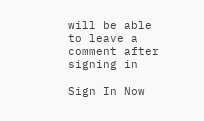will be able to leave a comment after signing in

Sign In Now